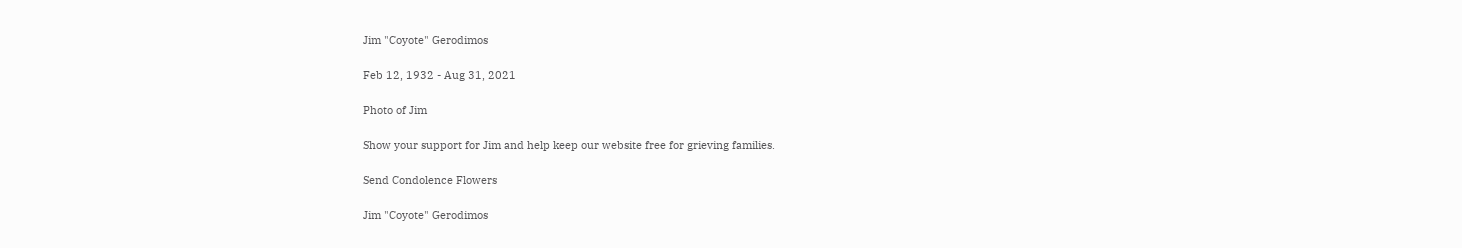Jim "Coyote" Gerodimos

Feb 12, 1932 - Aug 31, 2021

Photo of Jim

Show your support for Jim and help keep our website free for grieving families.

Send Condolence Flowers

Jim "Coyote" Gerodimos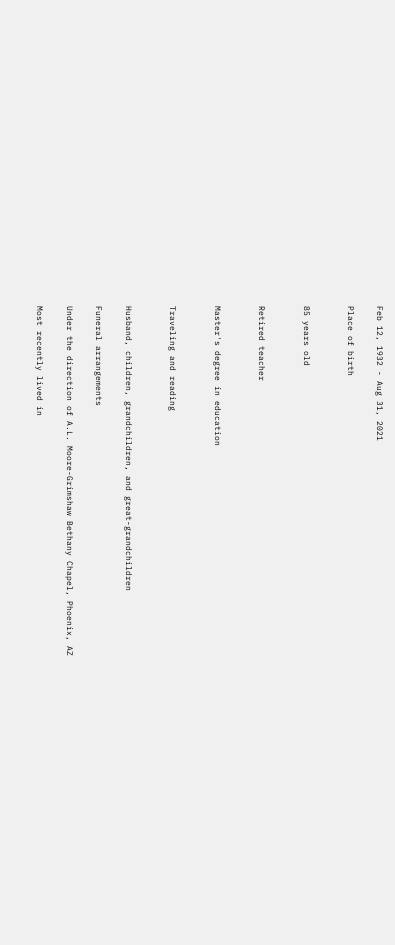Feb 12, 1932 - Aug 31, 2021

Place of birth


85 years old


Retired teacher


Master's degree in education


Traveling and reading


Husband, children, grandchildren, and great-grandchildren

Funeral arrangements

Under the direction of A.L. Moore-Grimshaw Bethany Chapel, Phoenix, AZ

Most recently lived in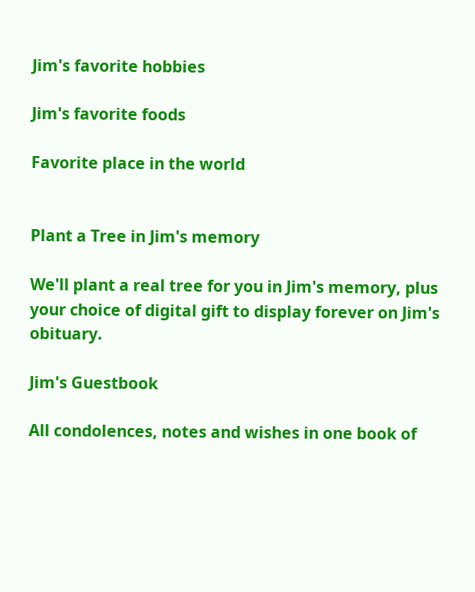Jim's favorite hobbies

Jim's favorite foods

Favorite place in the world


Plant a Tree in Jim's memory

We'll plant a real tree for you in Jim's memory, plus your choice of digital gift to display forever on Jim's obituary.

Jim's Guestbook

All condolences, notes and wishes in one book of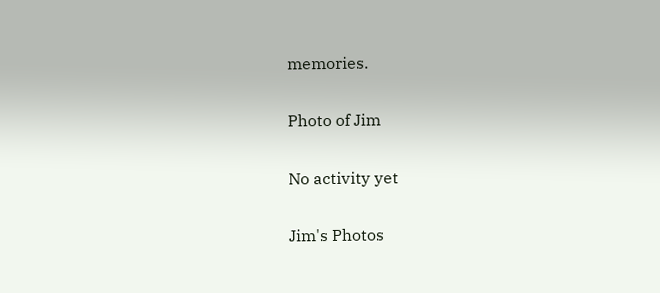memories.

Photo of Jim

No activity yet

Jim's Photos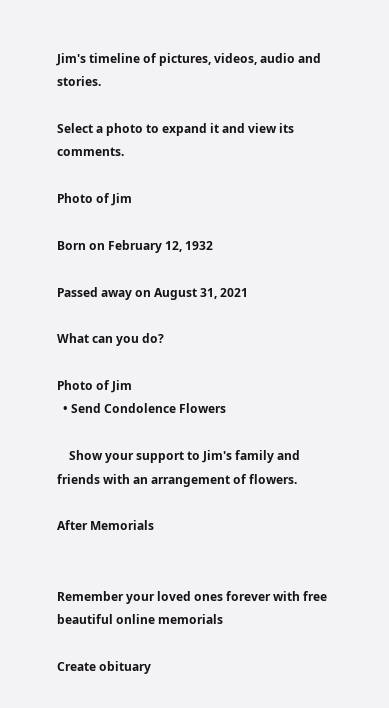Jim's timeline of pictures, videos, audio and stories.

Select a photo to expand it and view its comments.

Photo of Jim

Born on February 12, 1932

Passed away on August 31, 2021

What can you do?

Photo of Jim
  • Send Condolence Flowers

    Show your support to Jim's family and friends with an arrangement of flowers.

After Memorials


Remember your loved ones forever with free beautiful online memorials

Create obituary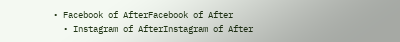• Facebook of AfterFacebook of After
  • Instagram of AfterInstagram of After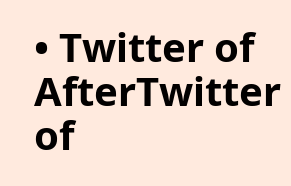• Twitter of AfterTwitter of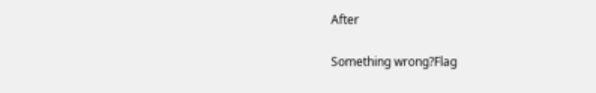After

Something wrong?Flag